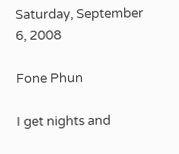Saturday, September 6, 2008

Fone Phun

I get nights and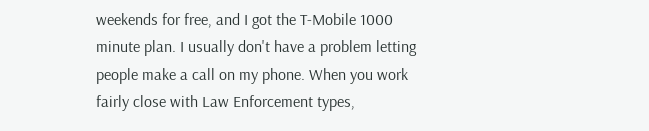weekends for free, and I got the T-Mobile 1000 minute plan. I usually don't have a problem letting people make a call on my phone. When you work fairly close with Law Enforcement types,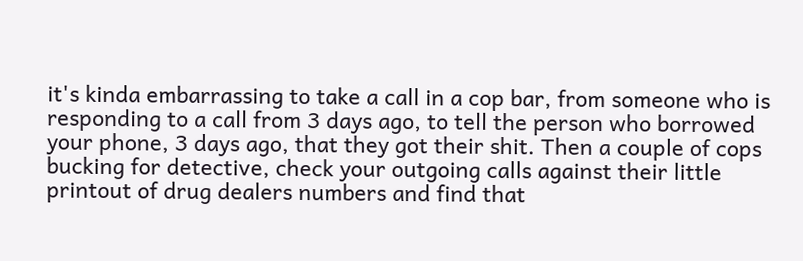it's kinda embarrassing to take a call in a cop bar, from someone who is responding to a call from 3 days ago, to tell the person who borrowed your phone, 3 days ago, that they got their shit. Then a couple of cops bucking for detective, check your outgoing calls against their little printout of drug dealers numbers and find that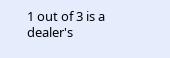1 out of 3 is a dealer's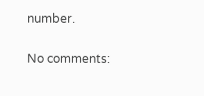number.

No comments: